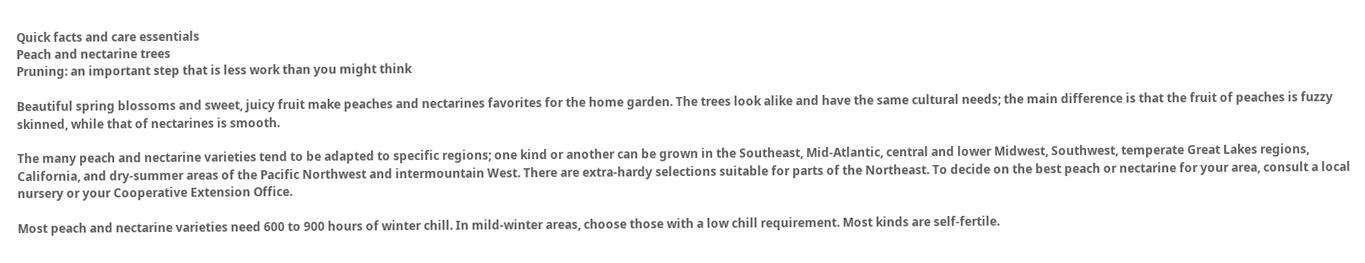Quick facts and care essentials
Peach and nectarine trees
Pruning: an important step that is less work than you might think

Beautiful spring blossoms and sweet, juicy fruit make peaches and nectarines favorites for the home garden. The trees look alike and have the same cultural needs; the main difference is that the fruit of peaches is fuzzy skinned, while that of nectarines is smooth.

The many peach and nectarine varieties tend to be adapted to specific regions; one kind or another can be grown in the Southeast, Mid-Atlantic, central and lower Midwest, Southwest, temperate Great Lakes regions, California, and dry-summer areas of the Pacific Northwest and intermountain West. There are extra-hardy selections suitable for parts of the Northeast. To decide on the best peach or nectarine for your area, consult a local nursery or your Cooperative Extension Office.

Most peach and nectarine varieties need 600 to 900 hours of winter chill. In mild-winter areas, choose those with a low chill requirement. Most kinds are self-fertile.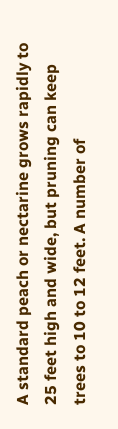A standard peach or nectarine grows rapidly to 25 feet high and wide, but pruning can keep trees to 10 to 12 feet. A number of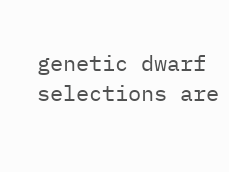genetic dwarf selections are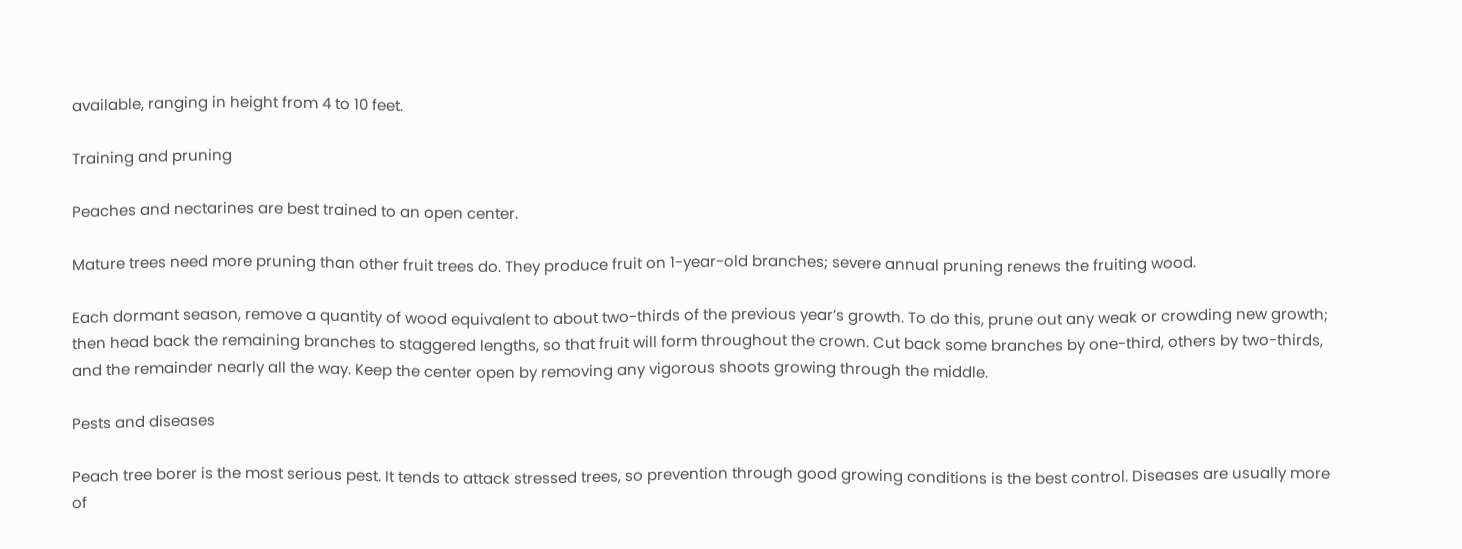available, ranging in height from 4 to 10 feet.

Training and pruning

Peaches and nectarines are best trained to an open center.

Mature trees need more pruning than other fruit trees do. They produce fruit on 1-year-old branches; severe annual pruning renews the fruiting wood.

Each dormant season, remove a quantity of wood equivalent to about two-thirds of the previous year’s growth. To do this, prune out any weak or crowding new growth; then head back the remaining branches to staggered lengths, so that fruit will form throughout the crown. Cut back some branches by one-third, others by two-thirds, and the remainder nearly all the way. Keep the center open by removing any vigorous shoots growing through the middle.

Pests and diseases

Peach tree borer is the most serious pest. It tends to attack stressed trees, so prevention through good growing conditions is the best control. Diseases are usually more of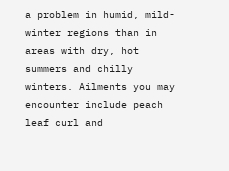a problem in humid, mild-winter regions than in areas with dry, hot summers and chilly winters. Ailments you may encounter include peach leaf curl and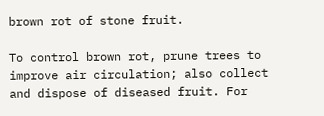brown rot of stone fruit.

To control brown rot, prune trees to improve air circulation; also collect and dispose of diseased fruit. For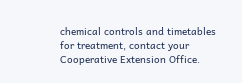chemical controls and timetables for treatment, contact your Cooperative Extension Office.